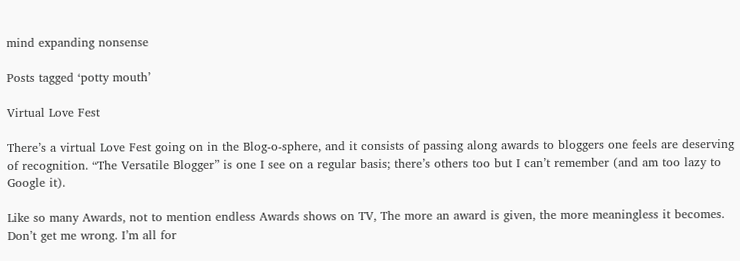mind expanding nonsense

Posts tagged ‘potty mouth’

Virtual Love Fest

There’s a virtual Love Fest going on in the Blog-o-sphere, and it consists of passing along awards to bloggers one feels are deserving of recognition. “The Versatile Blogger” is one I see on a regular basis; there’s others too but I can’t remember (and am too lazy to Google it).

Like so many Awards, not to mention endless Awards shows on TV, The more an award is given, the more meaningless it becomes. Don’t get me wrong. I’m all for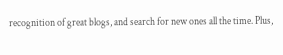recognition of great blogs, and search for new ones all the time. Plus,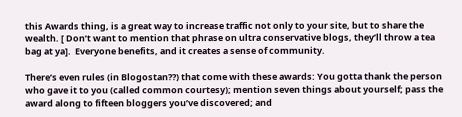this Awards thing, is a great way to increase traffic not only to your site, but to share the wealth. [ Don’t want to mention that phrase on ultra conservative blogs, they’ll throw a tea bag at ya].  Everyone benefits, and it creates a sense of community.

There’s even rules (in Blogostan??) that come with these awards: You gotta thank the person who gave it to you (called common courtesy); mention seven things about yourself; pass the award along to fifteen bloggers you’ve discovered; and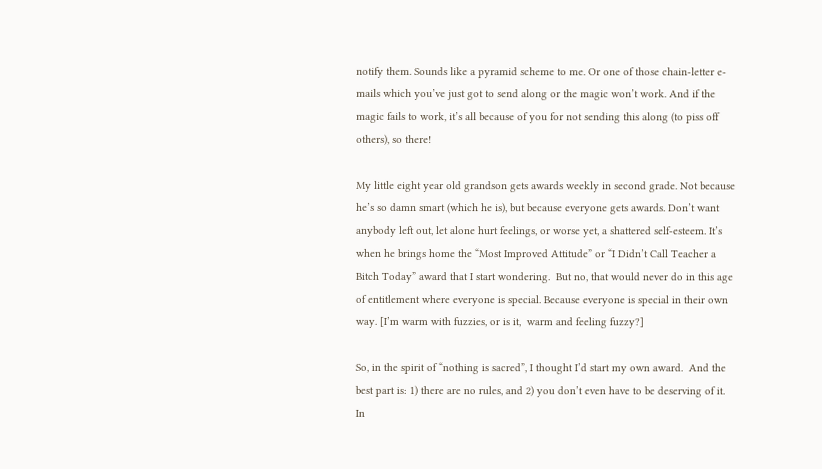notify them. Sounds like a pyramid scheme to me. Or one of those chain-letter e-mails which you’ve just got to send along or the magic won’t work. And if the magic fails to work, it’s all because of you for not sending this along (to piss off others), so there!

My little eight year old grandson gets awards weekly in second grade. Not because he’s so damn smart (which he is), but because everyone gets awards. Don’t want anybody left out, let alone hurt feelings, or worse yet, a shattered self-esteem. It’s when he brings home the “Most Improved Attitude” or “I Didn’t Call Teacher a Bitch Today” award that I start wondering.  But no, that would never do in this age of entitlement where everyone is special. Because everyone is special in their own way. [I’m warm with fuzzies, or is it,  warm and feeling fuzzy?]

So, in the spirit of “nothing is sacred”, I thought I’d start my own award.  And the best part is: 1) there are no rules, and 2) you don’t even have to be deserving of it.  In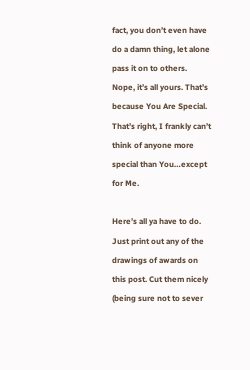fact, you don’t even have do a damn thing, let alone pass it on to others.  Nope, it’s all yours. That’s because You Are Special. That’s right, I frankly can’t think of anyone more special than You…except for Me.

Here’s all ya have to do. Just print out any of the drawings of awards on this post. Cut them nicely (being sure not to sever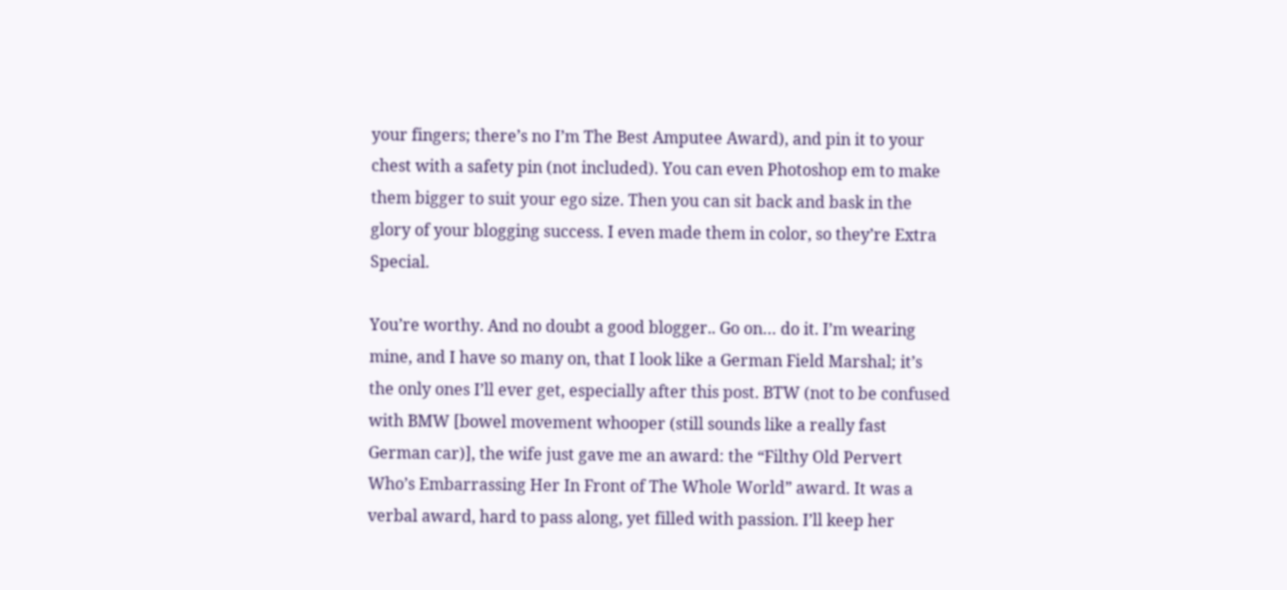your fingers; there’s no I’m The Best Amputee Award), and pin it to your chest with a safety pin (not included). You can even Photoshop em to make them bigger to suit your ego size. Then you can sit back and bask in the glory of your blogging success. I even made them in color, so they’re Extra Special.

You’re worthy. And no doubt a good blogger.. Go on… do it. I’m wearing mine, and I have so many on, that I look like a German Field Marshal; it’s the only ones I’ll ever get, especially after this post. BTW (not to be confused with BMW [bowel movement whooper (still sounds like a really fast German car)], the wife just gave me an award: the “Filthy Old Pervert Who’s Embarrassing Her In Front of The Whole World” award. It was a verbal award, hard to pass along, yet filled with passion. I’ll keep her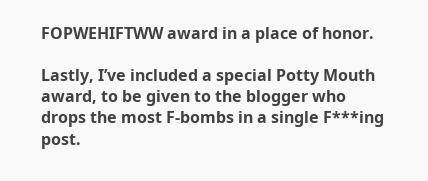FOPWEHIFTWW award in a place of honor.

Lastly, I’ve included a special Potty Mouth award, to be given to the blogger who drops the most F-bombs in a single F***ing post.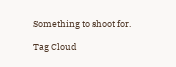Something to shoot for.

Tag Cloud